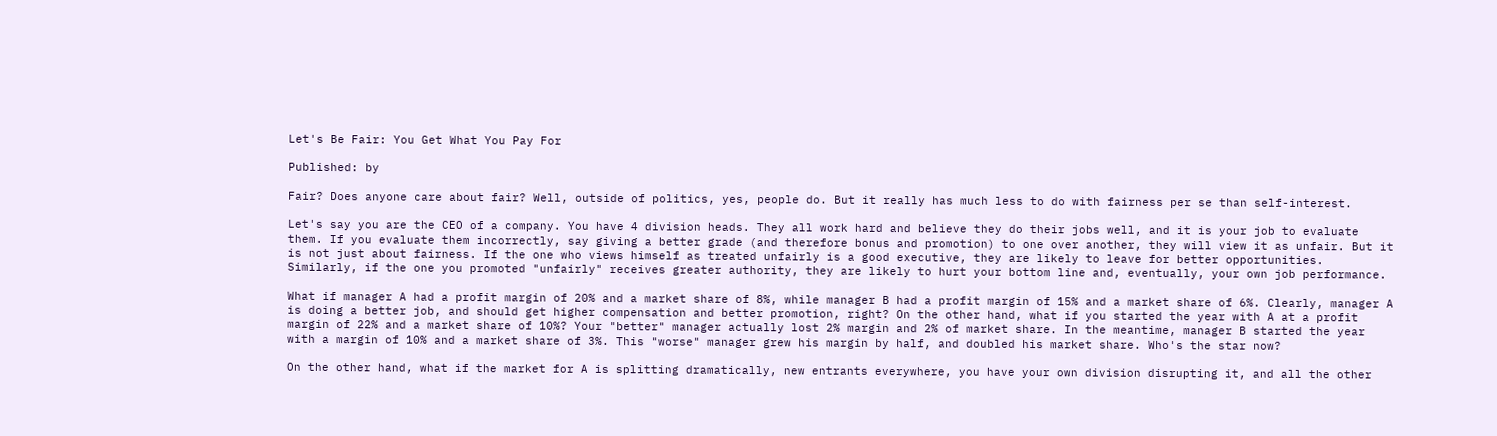Let's Be Fair: You Get What You Pay For

Published: by

Fair? Does anyone care about fair? Well, outside of politics, yes, people do. But it really has much less to do with fairness per se than self-interest.

Let's say you are the CEO of a company. You have 4 division heads. They all work hard and believe they do their jobs well, and it is your job to evaluate them. If you evaluate them incorrectly, say giving a better grade (and therefore bonus and promotion) to one over another, they will view it as unfair. But it is not just about fairness. If the one who views himself as treated unfairly is a good executive, they are likely to leave for better opportunities. Similarly, if the one you promoted "unfairly" receives greater authority, they are likely to hurt your bottom line and, eventually, your own job performance.

What if manager A had a profit margin of 20% and a market share of 8%, while manager B had a profit margin of 15% and a market share of 6%. Clearly, manager A is doing a better job, and should get higher compensation and better promotion, right? On the other hand, what if you started the year with A at a profit margin of 22% and a market share of 10%? Your "better" manager actually lost 2% margin and 2% of market share. In the meantime, manager B started the year with a margin of 10% and a market share of 3%. This "worse" manager grew his margin by half, and doubled his market share. Who's the star now?

On the other hand, what if the market for A is splitting dramatically, new entrants everywhere, you have your own division disrupting it, and all the other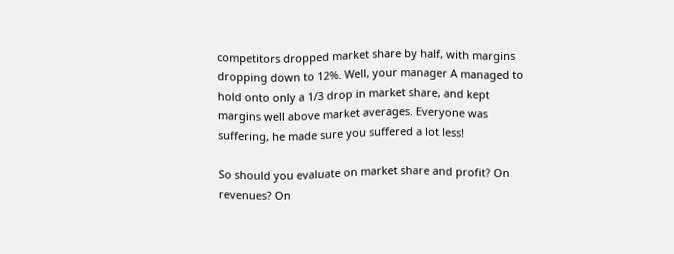competitors dropped market share by half, with margins dropping down to 12%. Well, your manager A managed to hold onto only a 1/3 drop in market share, and kept margins well above market averages. Everyone was suffering, he made sure you suffered a lot less!

So should you evaluate on market share and profit? On revenues? On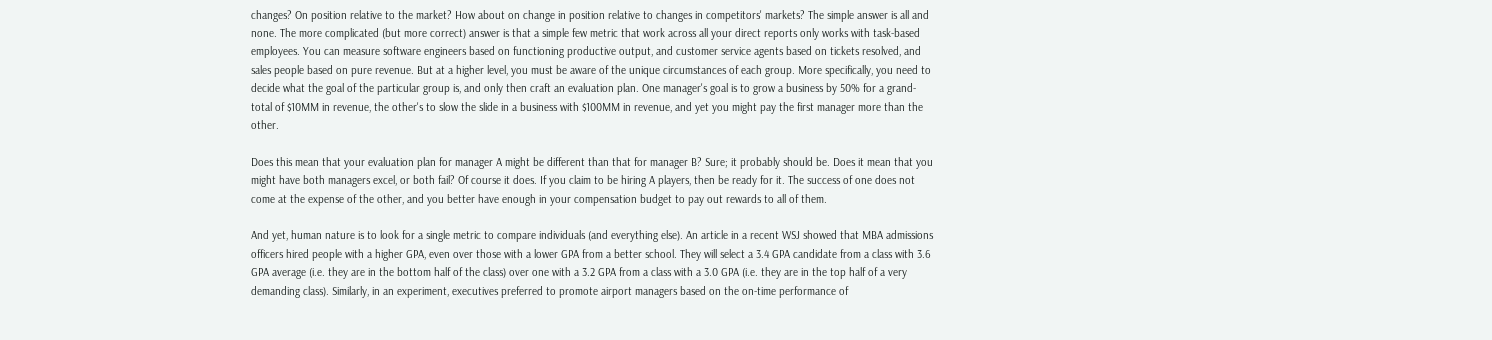changes? On position relative to the market? How about on change in position relative to changes in competitors' markets? The simple answer is all and none. The more complicated (but more correct) answer is that a simple few metric that work across all your direct reports only works with task-based employees. You can measure software engineers based on functioning productive output, and customer service agents based on tickets resolved, and sales people based on pure revenue. But at a higher level, you must be aware of the unique circumstances of each group. More specifically, you need to decide what the goal of the particular group is, and only then craft an evaluation plan. One manager's goal is to grow a business by 50% for a grand-total of $10MM in revenue, the other's to slow the slide in a business with $100MM in revenue, and yet you might pay the first manager more than the other.

Does this mean that your evaluation plan for manager A might be different than that for manager B? Sure; it probably should be. Does it mean that you might have both managers excel, or both fail? Of course it does. If you claim to be hiring A players, then be ready for it. The success of one does not come at the expense of the other, and you better have enough in your compensation budget to pay out rewards to all of them.

And yet, human nature is to look for a single metric to compare individuals (and everything else). An article in a recent WSJ showed that MBA admissions officers hired people with a higher GPA, even over those with a lower GPA from a better school. They will select a 3.4 GPA candidate from a class with 3.6 GPA average (i.e. they are in the bottom half of the class) over one with a 3.2 GPA from a class with a 3.0 GPA (i.e. they are in the top half of a very demanding class). Similarly, in an experiment, executives preferred to promote airport managers based on the on-time performance of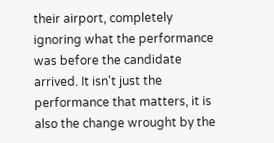their airport, completely ignoring what the performance was before the candidate arrived. It isn't just the performance that matters, it is also the change wrought by the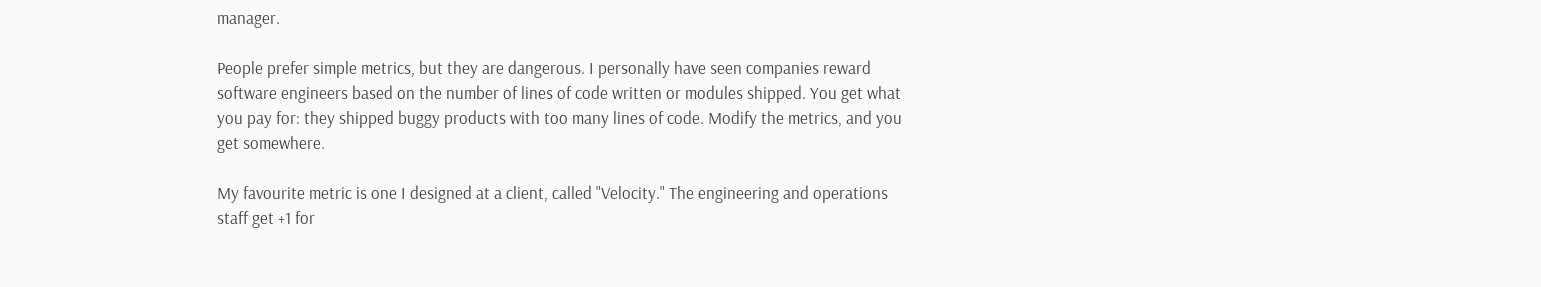manager.

People prefer simple metrics, but they are dangerous. I personally have seen companies reward software engineers based on the number of lines of code written or modules shipped. You get what you pay for: they shipped buggy products with too many lines of code. Modify the metrics, and you get somewhere.

My favourite metric is one I designed at a client, called "Velocity." The engineering and operations staff get +1 for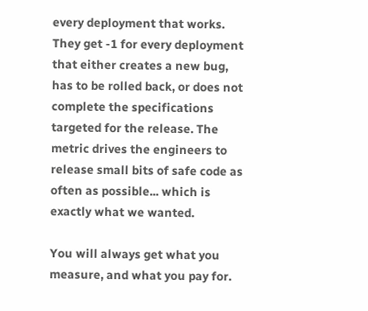every deployment that works. They get -1 for every deployment that either creates a new bug, has to be rolled back, or does not complete the specifications targeted for the release. The metric drives the engineers to release small bits of safe code as often as possible... which is exactly what we wanted.

You will always get what you measure, and what you pay for.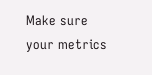Make sure your metrics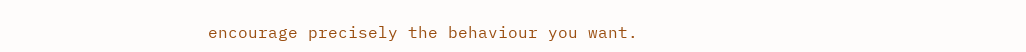encourage precisely the behaviour you want.